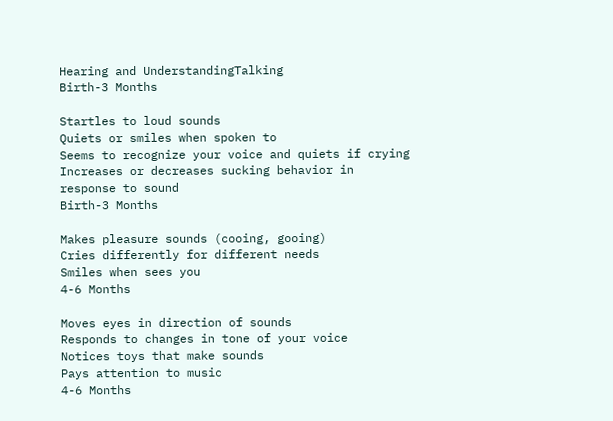Hearing and UnderstandingTalking
Birth-3 Months

Startles to loud sounds
Quiets or smiles when spoken to
Seems to recognize your voice and quiets if crying
Increases or decreases sucking behavior in response to sound
Birth-3 Months

Makes pleasure sounds (cooing, gooing)
Cries differently for different needs
Smiles when sees you
4-6 Months

Moves eyes in direction of sounds
Responds to changes in tone of your voice
Notices toys that make sounds
Pays attention to music
4-6 Months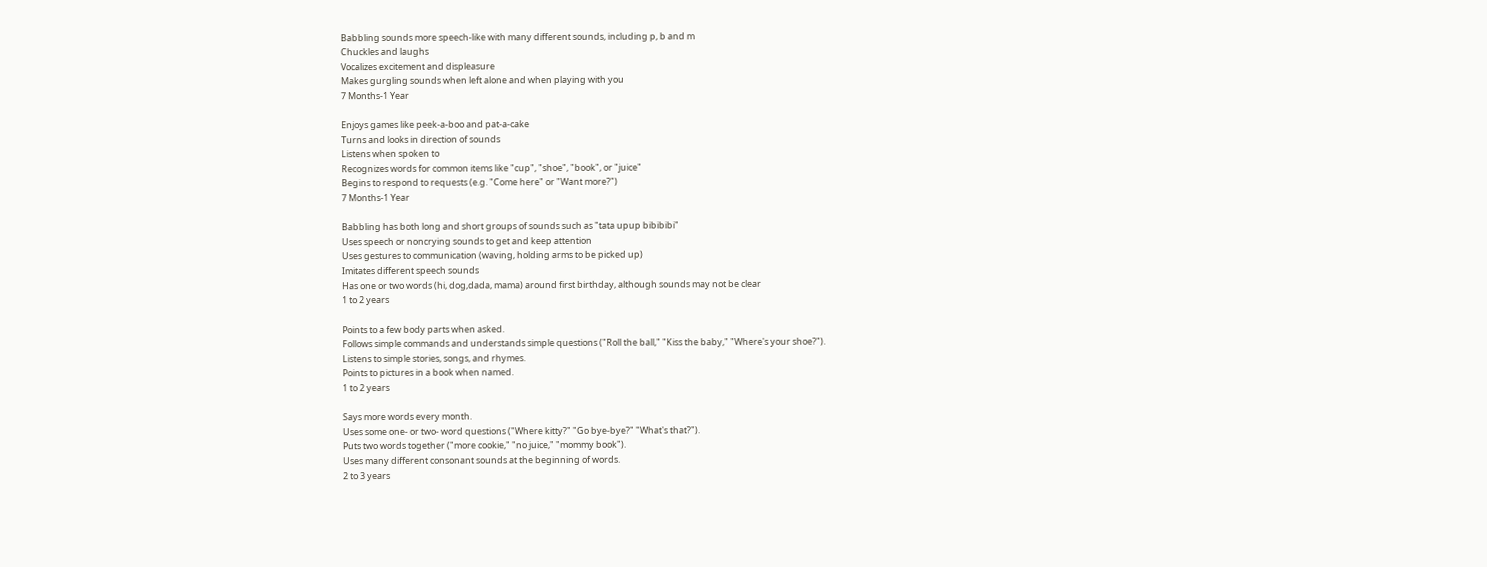Babbling sounds more speech-like with many different sounds, including p, b and m
Chuckles and laughs
Vocalizes excitement and displeasure
Makes gurgling sounds when left alone and when playing with you
7 Months-1 Year

Enjoys games like peek-a-boo and pat-a-cake
Turns and looks in direction of sounds
Listens when spoken to
Recognizes words for common items like "cup", "shoe", "book", or "juice"
Begins to respond to requests (e.g. "Come here" or "Want more?")
7 Months-1 Year

Babbling has both long and short groups of sounds such as "tata upup bibibibi"
Uses speech or noncrying sounds to get and keep attention
Uses gestures to communication (waving, holding arms to be picked up)
Imitates different speech sounds
Has one or two words (hi, dog,dada, mama) around first birthday, although sounds may not be clear
1 to 2 years

Points to a few body parts when asked.
Follows simple commands and understands simple questions ("Roll the ball," "Kiss the baby," "Where's your shoe?").
Listens to simple stories, songs, and rhymes.
Points to pictures in a book when named.
1 to 2 years

Says more words every month.
Uses some one- or two- word questions ("Where kitty?" "Go bye-bye?" "What's that?").
Puts two words together ("more cookie," "no juice," "mommy book").
Uses many different consonant sounds at the beginning of words.
2 to 3 years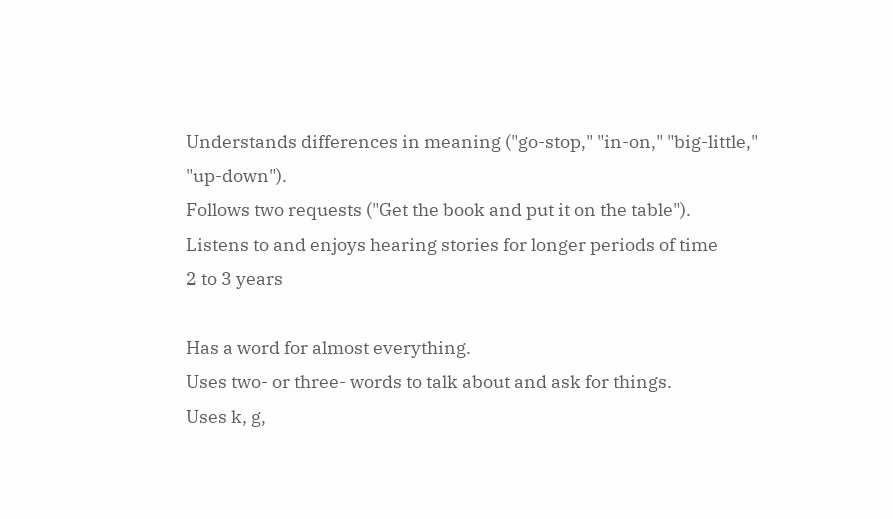Understands differences in meaning ("go-stop," "in-on," "big-little," "up-down").
Follows two requests ("Get the book and put it on the table").
Listens to and enjoys hearing stories for longer periods of time
2 to 3 years

Has a word for almost everything.
Uses two- or three- words to talk about and ask for things.
Uses k, g,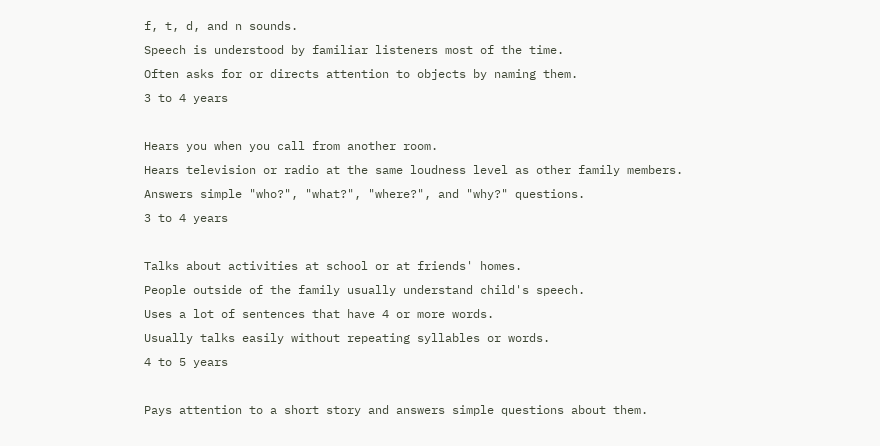f, t, d, and n sounds.
Speech is understood by familiar listeners most of the time.
Often asks for or directs attention to objects by naming them.
3 to 4 years

Hears you when you call from another room.
Hears television or radio at the same loudness level as other family members.
Answers simple "who?", "what?", "where?", and "why?" questions.
3 to 4 years

Talks about activities at school or at friends' homes.
People outside of the family usually understand child's speech.
Uses a lot of sentences that have 4 or more words.
Usually talks easily without repeating syllables or words.
4 to 5 years

Pays attention to a short story and answers simple questions about them.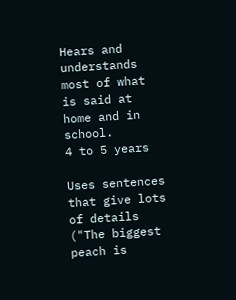Hears and understands most of what is said at home and in school.
4 to 5 years

Uses sentences that give lots of details ("The biggest peach is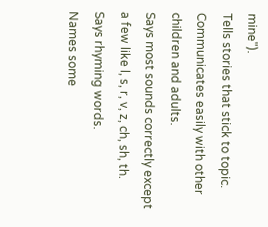mine").
Tells stories that stick to topic.
Communicates easily with other children and adults.
Says most sounds correctly except a few like l, s, r, v, z, ch, sh, th.
Says rhyming words.
Names some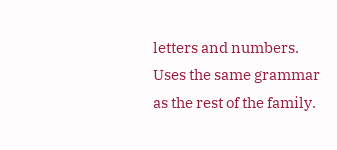letters and numbers.
Uses the same grammar as the rest of the family.